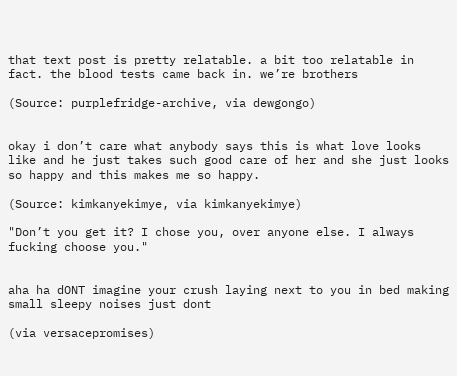that text post is pretty relatable. a bit too relatable in fact. the blood tests came back in. we’re brothers

(Source: purplefridge-archive, via dewgongo)


okay i don’t care what anybody says this is what love looks like and he just takes such good care of her and she just looks so happy and this makes me so happy.

(Source: kimkanyekimye, via kimkanyekimye)

"Don’t you get it? I chose you, over anyone else. I always fucking choose you."


aha ha dONT imagine your crush laying next to you in bed making small sleepy noises just dont

(via versacepromises)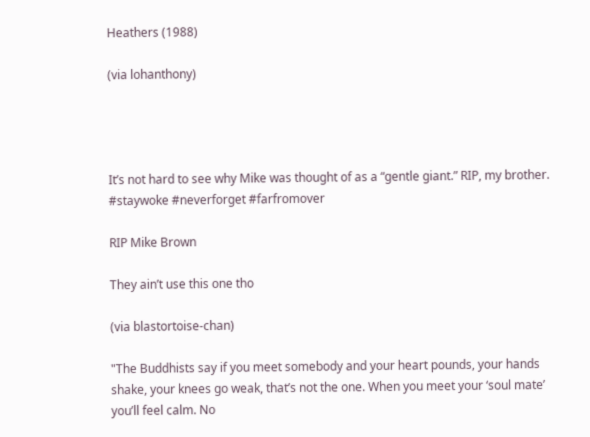Heathers (1988)

(via lohanthony)




It’s not hard to see why Mike was thought of as a “gentle giant.” RIP, my brother. #staywoke #neverforget #farfromover

RIP Mike Brown

They ain’t use this one tho

(via blastortoise-chan)

"The Buddhists say if you meet somebody and your heart pounds, your hands shake, your knees go weak, that’s not the one. When you meet your ‘soul mate’ you’ll feel calm. No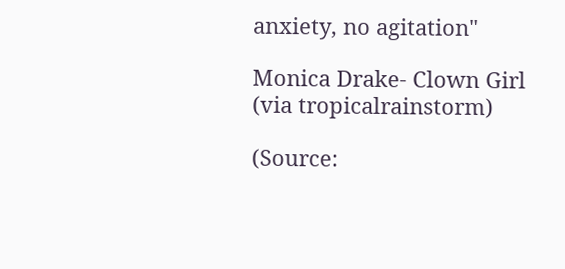anxiety, no agitation"

Monica Drake- Clown Girl  (via tropicalrainstorm)

(Source: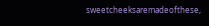sweetcheeksaremadeofthese,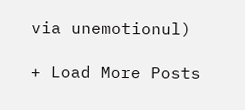via unemotionul)

+ Load More Posts